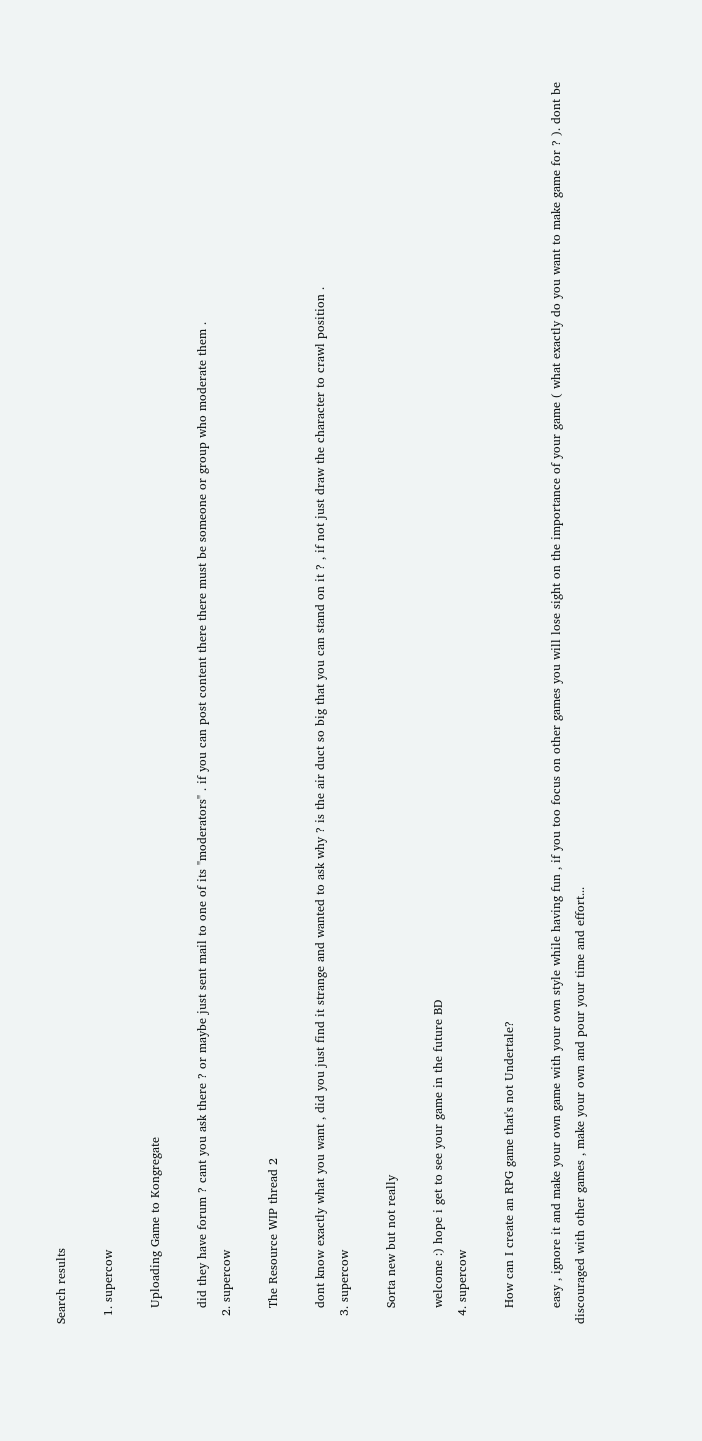Search results

  1. supercow

    Uploading Game to Kongregate

    did they have forum ? cant you ask there ? or maybe just sent mail to one of its "moderators" . if you can post content there there must be someone or group who moderate them .
  2. supercow

    The Resource WIP thread 2

    dont know exactly what you want , did you just find it strange and wanted to ask why ? is the air duct so big that you can stand on it ? , if not just draw the character to crawl position .
  3. supercow

    Sorta new but not really

    welcome :) hope i get to see your game in the future BD
  4. supercow

    How can I create an RPG game that's not Undertale?

    easy , ignore it and make your own game with your own style while having fun , if you too focus on other games you will lose sight on the importance of your game ( what exactly do you want to make game for ? ). dont be discouraged with other games , make your own and pour your time and effort...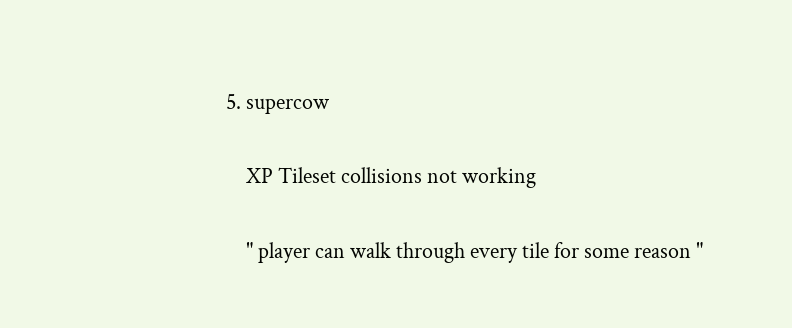5. supercow

    XP Tileset collisions not working

    " player can walk through every tile for some reason "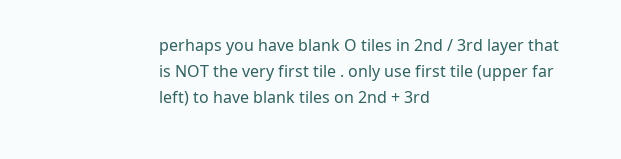perhaps you have blank O tiles in 2nd / 3rd layer that is NOT the very first tile . only use first tile (upper far left) to have blank tiles on 2nd + 3rd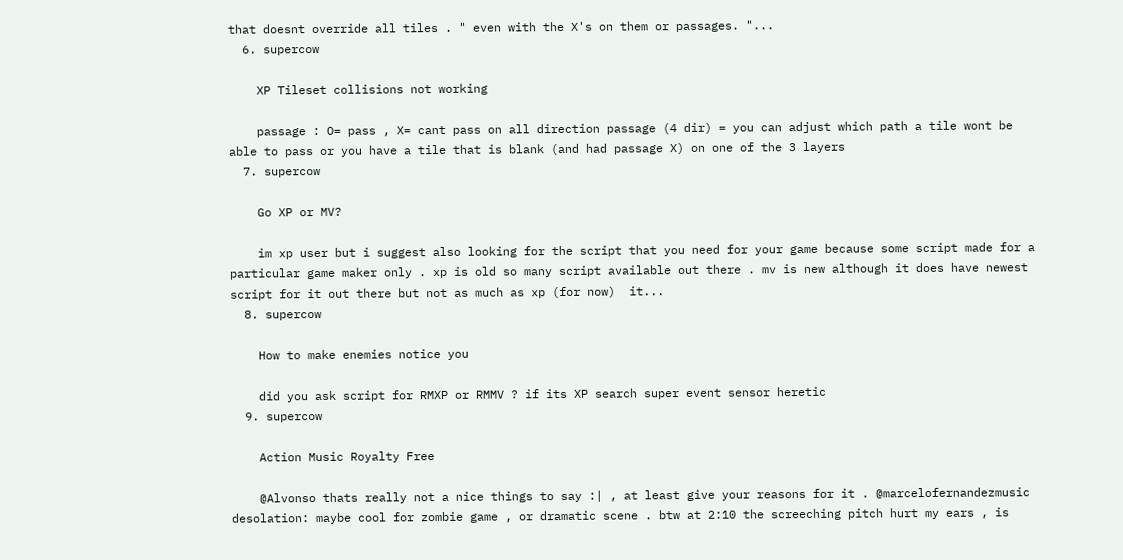that doesnt override all tiles . " even with the X's on them or passages. "...
  6. supercow

    XP Tileset collisions not working

    passage : O= pass , X= cant pass on all direction passage (4 dir) = you can adjust which path a tile wont be able to pass or you have a tile that is blank (and had passage X) on one of the 3 layers
  7. supercow

    Go XP or MV?

    im xp user but i suggest also looking for the script that you need for your game because some script made for a particular game maker only . xp is old so many script available out there . mv is new although it does have newest script for it out there but not as much as xp (for now)  it...
  8. supercow

    How to make enemies notice you

    did you ask script for RMXP or RMMV ? if its XP search super event sensor heretic
  9. supercow

    Action Music Royalty Free

    @Alvonso thats really not a nice things to say :| , at least give your reasons for it . @marcelofernandezmusic desolation: maybe cool for zombie game , or dramatic scene . btw at 2:10 the screeching pitch hurt my ears , is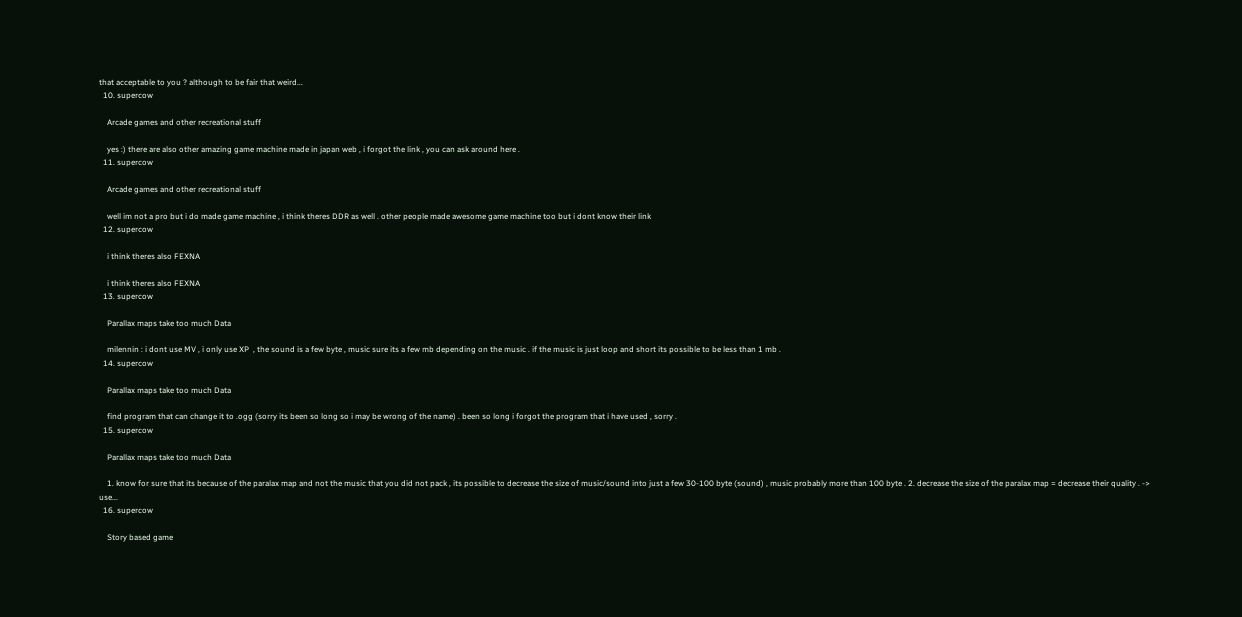that acceptable to you ? although to be fair that weird...
  10. supercow

    Arcade games and other recreational stuff

    yes :) there are also other amazing game machine made in japan web , i forgot the link , you can ask around here .
  11. supercow

    Arcade games and other recreational stuff

    well im not a pro but i do made game machine , i think theres DDR as well . other people made awesome game machine too but i dont know their link
  12. supercow

    i think theres also FEXNA

    i think theres also FEXNA
  13. supercow

    Parallax maps take too much Data

    milennin : i dont use MV , i only use XP  , the sound is a few byte , music sure its a few mb depending on the music . if the music is just loop and short its possible to be less than 1 mb .
  14. supercow

    Parallax maps take too much Data

    find program that can change it to .ogg (sorry its been so long so i may be wrong of the name) . been so long i forgot the program that i have used , sorry .
  15. supercow

    Parallax maps take too much Data

    1. know for sure that its because of the paralax map and not the music that you did not pack , its possible to decrease the size of music/sound into just a few 30-100 byte (sound) , music probably more than 100 byte . 2. decrease the size of the paralax map = decrease their quality . -> use...
  16. supercow

    Story based game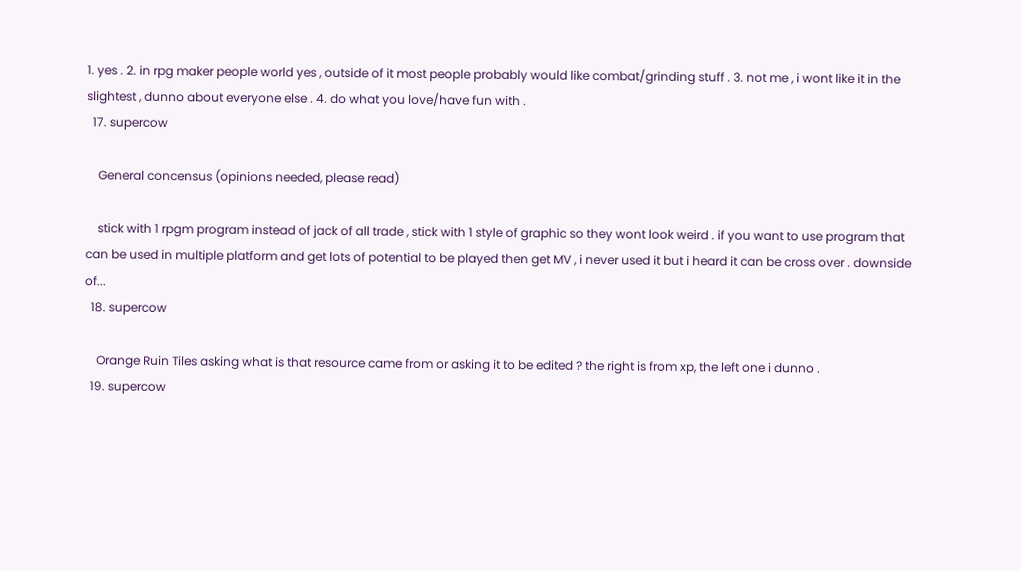1. yes . 2. in rpg maker people world yes , outside of it most people probably would like combat/grinding stuff . 3. not me , i wont like it in the slightest , dunno about everyone else . 4. do what you love/have fun with .
  17. supercow

    General concensus (opinions needed, please read)

    stick with 1 rpgm program instead of jack of all trade , stick with 1 style of graphic so they wont look weird . if you want to use program that can be used in multiple platform and get lots of potential to be played then get MV , i never used it but i heard it can be cross over . downside of...
  18. supercow

    Orange Ruin Tiles asking what is that resource came from or asking it to be edited ? the right is from xp, the left one i dunno .
  19. supercow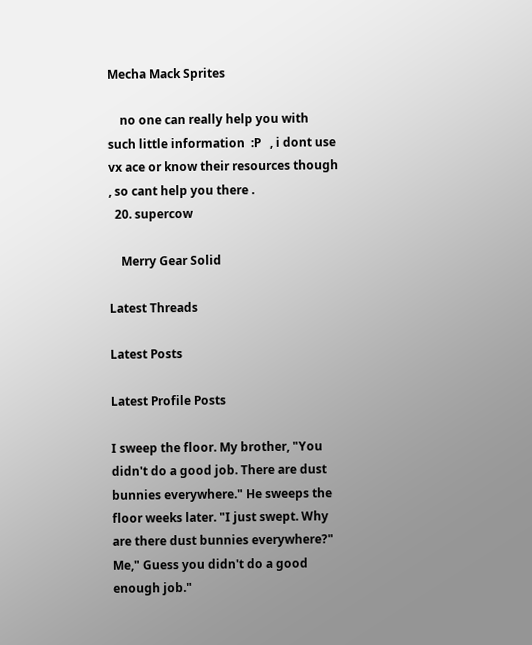Mecha Mack Sprites

    no one can really help you with such little information  :P   , i dont use vx ace or know their resources though , so cant help you there .
  20. supercow

    Merry Gear Solid

Latest Threads

Latest Posts

Latest Profile Posts

I sweep the floor. My brother, "You didn't do a good job. There are dust bunnies everywhere." He sweeps the floor weeks later. "I just swept. Why are there dust bunnies everywhere?" Me," Guess you didn't do a good enough job."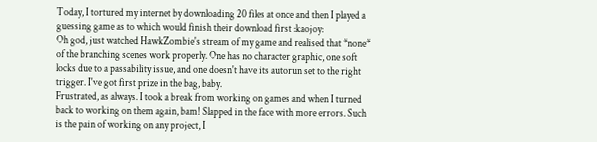Today, I tortured my internet by downloading 20 files at once and then I played a guessing game as to which would finish their download first :kaojoy:
Oh god, just watched HawkZombie's stream of my game and realised that *none* of the branching scenes work properly. One has no character graphic, one soft locks due to a passability issue, and one doesn't have its autorun set to the right trigger. I've got first prize in the bag, baby.
Frustrated, as always. I took a break from working on games and when I turned back to working on them again, bam! Slapped in the face with more errors. Such is the pain of working on any project, I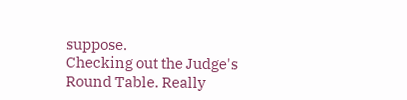suppose.
Checking out the Judge's Round Table. Really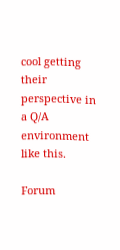cool getting their perspective in a Q/A environment like this.

Forum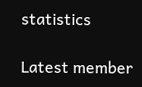statistics

Latest member